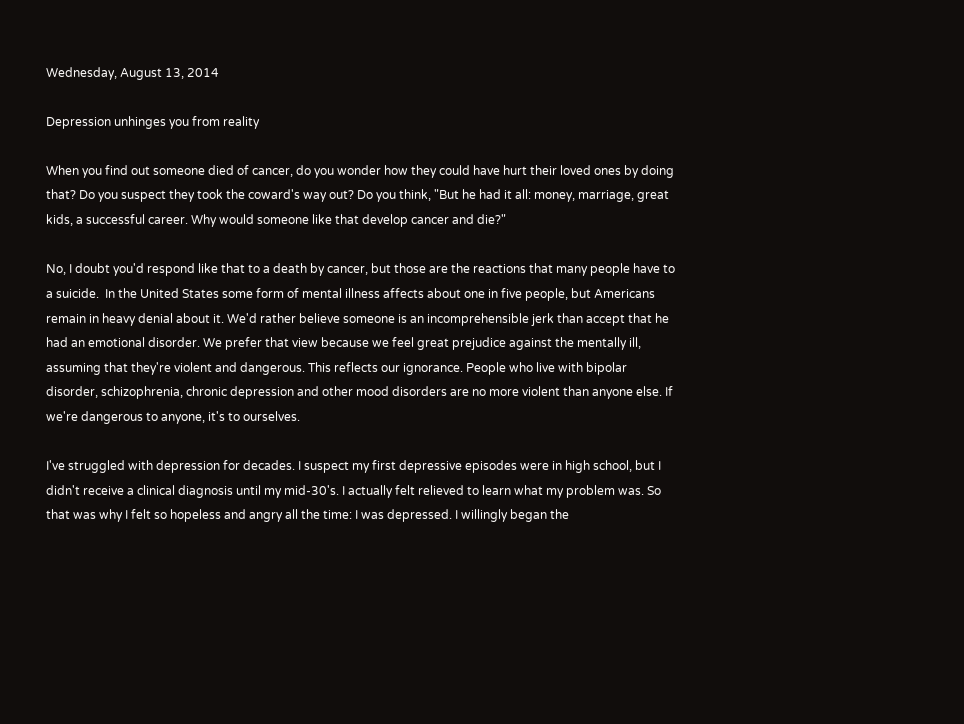Wednesday, August 13, 2014

Depression unhinges you from reality

When you find out someone died of cancer, do you wonder how they could have hurt their loved ones by doing that? Do you suspect they took the coward's way out? Do you think, "But he had it all: money, marriage, great kids, a successful career. Why would someone like that develop cancer and die?"

No, I doubt you'd respond like that to a death by cancer, but those are the reactions that many people have to a suicide.  In the United States some form of mental illness affects about one in five people, but Americans remain in heavy denial about it. We'd rather believe someone is an incomprehensible jerk than accept that he had an emotional disorder. We prefer that view because we feel great prejudice against the mentally ill, assuming that they're violent and dangerous. This reflects our ignorance. People who live with bipolar disorder, schizophrenia, chronic depression and other mood disorders are no more violent than anyone else. If we're dangerous to anyone, it's to ourselves.

I've struggled with depression for decades. I suspect my first depressive episodes were in high school, but I didn't receive a clinical diagnosis until my mid-30's. I actually felt relieved to learn what my problem was. So that was why I felt so hopeless and angry all the time: I was depressed. I willingly began the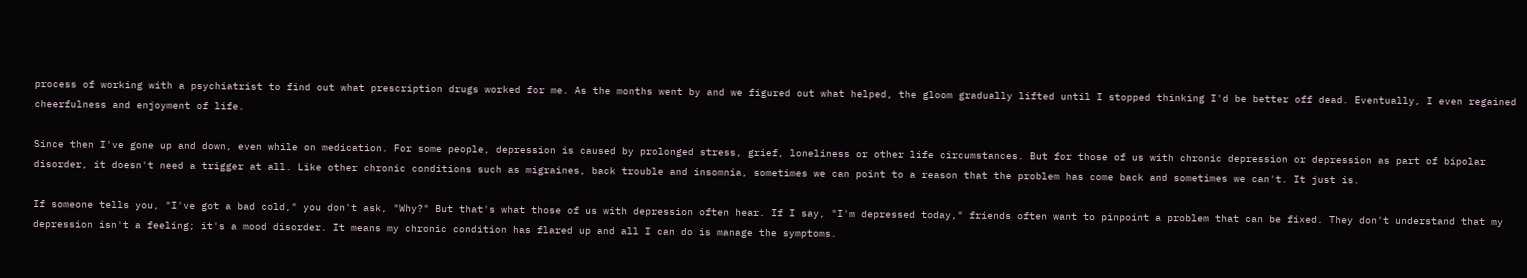process of working with a psychiatrist to find out what prescription drugs worked for me. As the months went by and we figured out what helped, the gloom gradually lifted until I stopped thinking I'd be better off dead. Eventually, I even regained cheerfulness and enjoyment of life.

Since then I've gone up and down, even while on medication. For some people, depression is caused by prolonged stress, grief, loneliness or other life circumstances. But for those of us with chronic depression or depression as part of bipolar disorder, it doesn't need a trigger at all. Like other chronic conditions such as migraines, back trouble and insomnia, sometimes we can point to a reason that the problem has come back and sometimes we can't. It just is.

If someone tells you, "I've got a bad cold," you don't ask, "Why?" But that's what those of us with depression often hear. If I say, "I'm depressed today," friends often want to pinpoint a problem that can be fixed. They don't understand that my depression isn't a feeling; it's a mood disorder. It means my chronic condition has flared up and all I can do is manage the symptoms.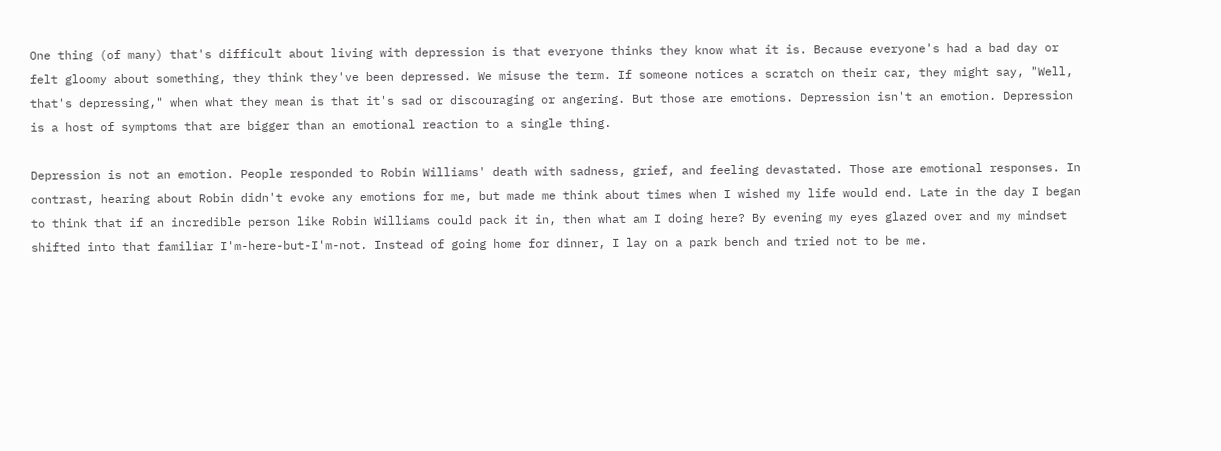One thing (of many) that's difficult about living with depression is that everyone thinks they know what it is. Because everyone's had a bad day or felt gloomy about something, they think they've been depressed. We misuse the term. If someone notices a scratch on their car, they might say, "Well, that's depressing," when what they mean is that it's sad or discouraging or angering. But those are emotions. Depression isn't an emotion. Depression is a host of symptoms that are bigger than an emotional reaction to a single thing.

Depression is not an emotion. People responded to Robin Williams' death with sadness, grief, and feeling devastated. Those are emotional responses. In contrast, hearing about Robin didn't evoke any emotions for me, but made me think about times when I wished my life would end. Late in the day I began to think that if an incredible person like Robin Williams could pack it in, then what am I doing here? By evening my eyes glazed over and my mindset shifted into that familiar I'm-here-but-I'm-not. Instead of going home for dinner, I lay on a park bench and tried not to be me.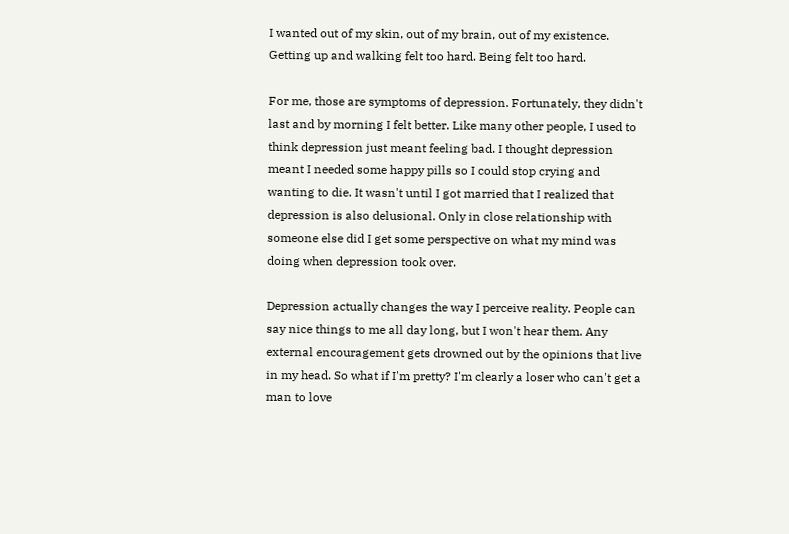I wanted out of my skin, out of my brain, out of my existence. Getting up and walking felt too hard. Being felt too hard.

For me, those are symptoms of depression. Fortunately, they didn't last and by morning I felt better. Like many other people, I used to think depression just meant feeling bad. I thought depression meant I needed some happy pills so I could stop crying and wanting to die. It wasn't until I got married that I realized that depression is also delusional. Only in close relationship with someone else did I get some perspective on what my mind was doing when depression took over.

Depression actually changes the way I perceive reality. People can say nice things to me all day long, but I won't hear them. Any external encouragement gets drowned out by the opinions that live in my head. So what if I'm pretty? I'm clearly a loser who can't get a man to love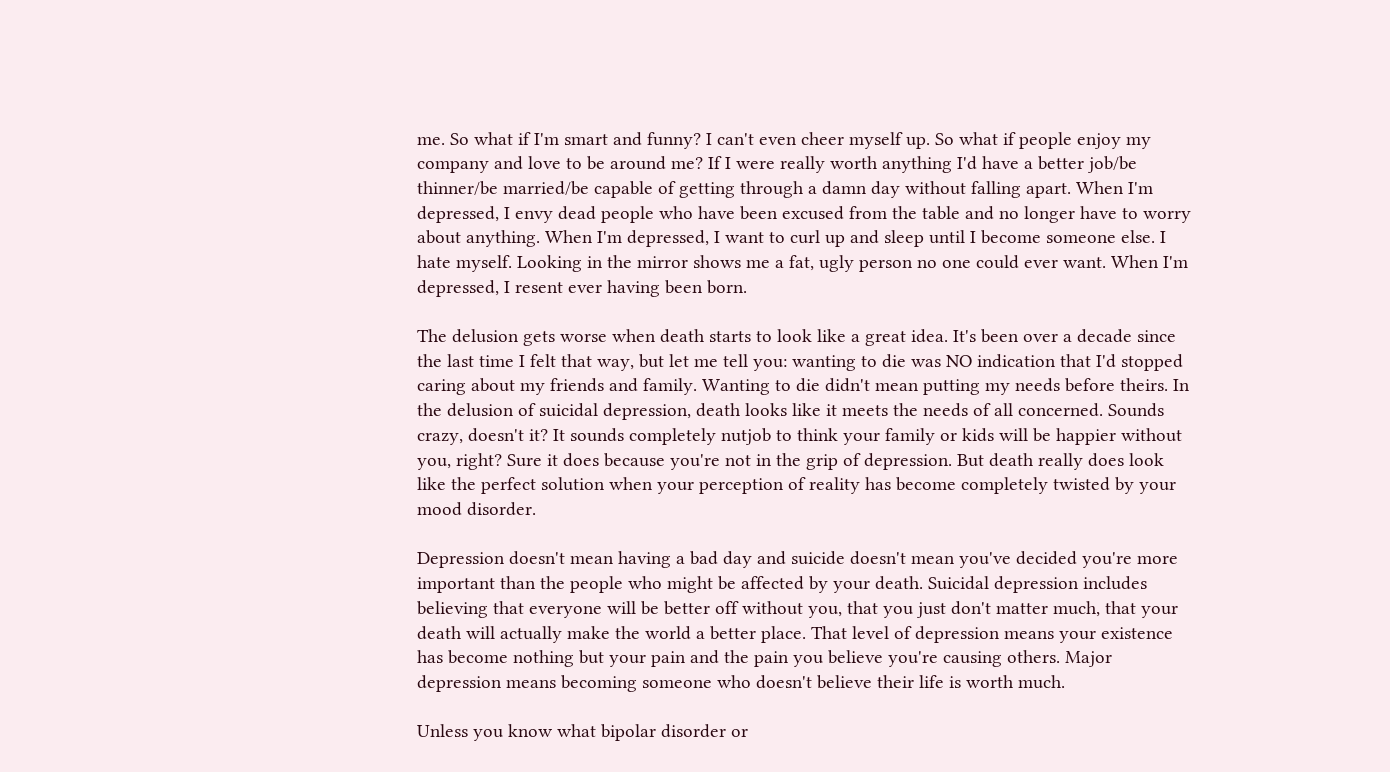me. So what if I'm smart and funny? I can't even cheer myself up. So what if people enjoy my company and love to be around me? If I were really worth anything I'd have a better job/be thinner/be married/be capable of getting through a damn day without falling apart. When I'm depressed, I envy dead people who have been excused from the table and no longer have to worry about anything. When I'm depressed, I want to curl up and sleep until I become someone else. I hate myself. Looking in the mirror shows me a fat, ugly person no one could ever want. When I'm depressed, I resent ever having been born.

The delusion gets worse when death starts to look like a great idea. It's been over a decade since the last time I felt that way, but let me tell you: wanting to die was NO indication that I'd stopped caring about my friends and family. Wanting to die didn't mean putting my needs before theirs. In the delusion of suicidal depression, death looks like it meets the needs of all concerned. Sounds crazy, doesn't it? It sounds completely nutjob to think your family or kids will be happier without you, right? Sure it does because you're not in the grip of depression. But death really does look like the perfect solution when your perception of reality has become completely twisted by your mood disorder.

Depression doesn't mean having a bad day and suicide doesn't mean you've decided you're more important than the people who might be affected by your death. Suicidal depression includes believing that everyone will be better off without you, that you just don't matter much, that your death will actually make the world a better place. That level of depression means your existence has become nothing but your pain and the pain you believe you're causing others. Major depression means becoming someone who doesn't believe their life is worth much.

Unless you know what bipolar disorder or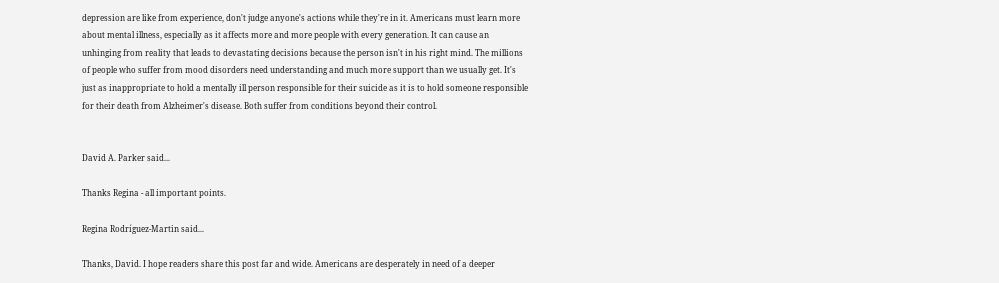depression are like from experience, don't judge anyone's actions while they're in it. Americans must learn more about mental illness, especially as it affects more and more people with every generation. It can cause an unhinging from reality that leads to devastating decisions because the person isn't in his right mind. The millions of people who suffer from mood disorders need understanding and much more support than we usually get. It's just as inappropriate to hold a mentally ill person responsible for their suicide as it is to hold someone responsible for their death from Alzheimer's disease. Both suffer from conditions beyond their control.


David A. Parker said...

Thanks Regina - all important points.

Regina Rodríguez-Martin said...

Thanks, David. I hope readers share this post far and wide. Americans are desperately in need of a deeper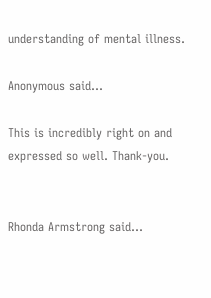understanding of mental illness.

Anonymous said...

This is incredibly right on and expressed so well. Thank-you.


Rhonda Armstrong said...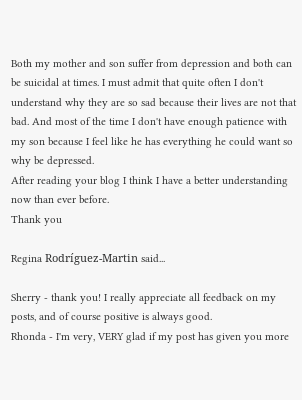Both my mother and son suffer from depression and both can be suicidal at times. I must admit that quite often I don't understand why they are so sad because their lives are not that bad. And most of the time I don't have enough patience with my son because I feel like he has everything he could want so why be depressed.
After reading your blog I think I have a better understanding now than ever before.
Thank you

Regina Rodríguez-Martin said...

Sherry - thank you! I really appreciate all feedback on my posts, and of course positive is always good.
Rhonda - I'm very, VERY glad if my post has given you more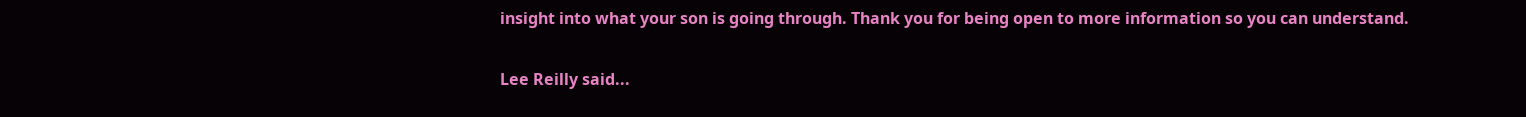insight into what your son is going through. Thank you for being open to more information so you can understand.

Lee Reilly said...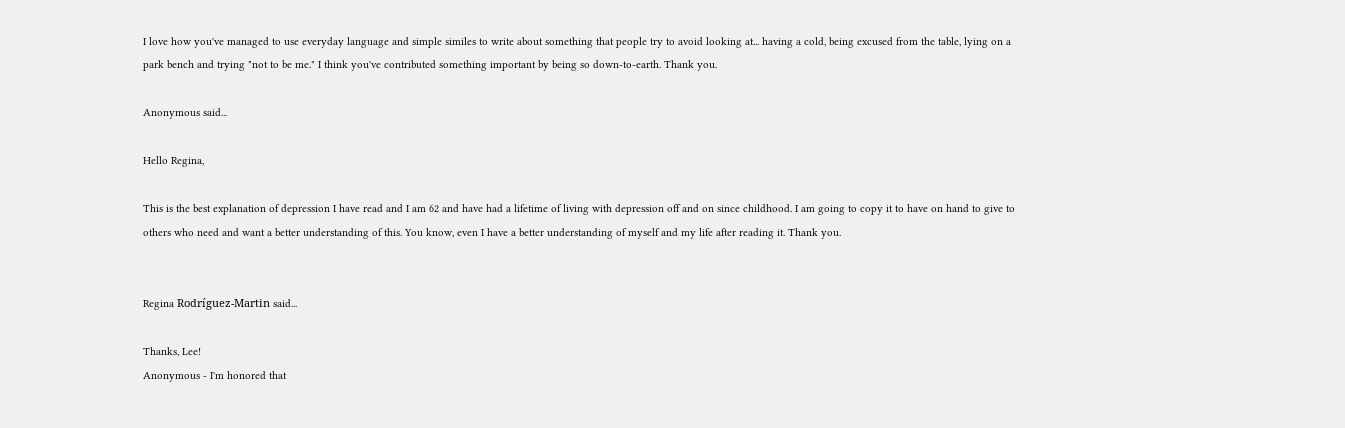I love how you've managed to use everyday language and simple similes to write about something that people try to avoid looking at... having a cold, being excused from the table, lying on a park bench and trying "not to be me." I think you've contributed something important by being so down-to-earth. Thank you.

Anonymous said...

Hello Regina,

This is the best explanation of depression I have read and I am 62 and have had a lifetime of living with depression off and on since childhood. I am going to copy it to have on hand to give to others who need and want a better understanding of this. You know, even I have a better understanding of myself and my life after reading it. Thank you.


Regina Rodríguez-Martin said...

Thanks, Lee!
Anonymous - I'm honored that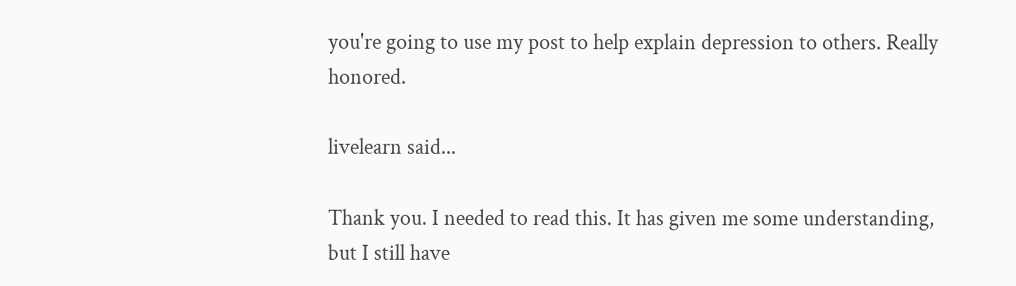you're going to use my post to help explain depression to others. Really honored.

livelearn said...

Thank you. I needed to read this. It has given me some understanding, but I still have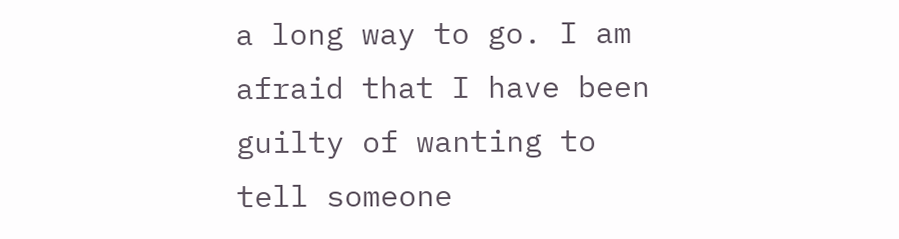a long way to go. I am afraid that I have been guilty of wanting to tell someone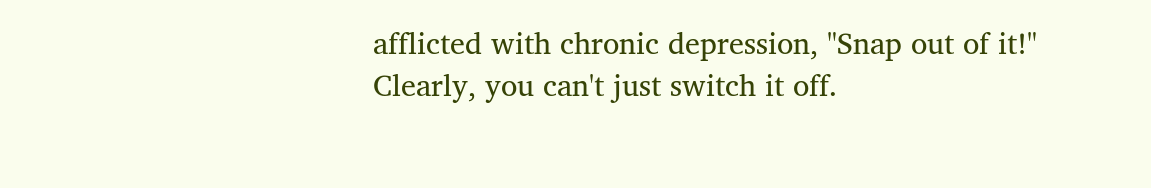afflicted with chronic depression, "Snap out of it!" Clearly, you can't just switch it off.